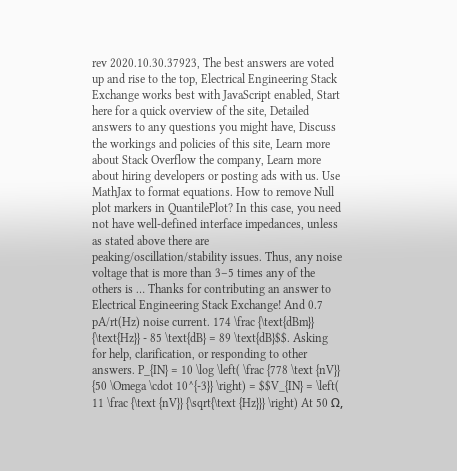rev 2020.10.30.37923, The best answers are voted up and rise to the top, Electrical Engineering Stack Exchange works best with JavaScript enabled, Start here for a quick overview of the site, Detailed answers to any questions you might have, Discuss the workings and policies of this site, Learn more about Stack Overflow the company, Learn more about hiring developers or posting ads with us. Use MathJax to format equations. How to remove Null plot markers in QuantilePlot? In this case, you need not have well-defined interface impedances, unless as stated above there are peaking/oscillation/stability issues. Thus, any noise voltage that is more than 3–5 times any of the others is … Thanks for contributing an answer to Electrical Engineering Stack Exchange! And 0.7 pA/rt(Hz) noise current. 174 \frac {\text{dBm}} {\text{Hz}} - 85 \text{dB} = 89 \text{dB}$$. Asking for help, clarification, or responding to other answers. P_{IN} = 10 \log \left( \frac {778 \text {nV}} {50 \Omega \cdot 10^{-3}} \right) = $$V_{IN} = \left( 11 \frac {\text {nV}} {\sqrt{\text {Hz}}} \right) At 50 Ω,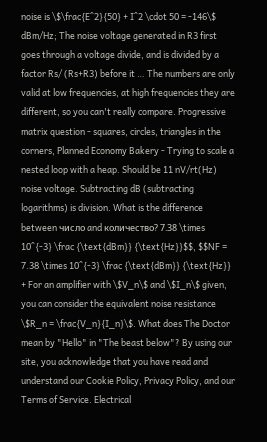noise is \$\frac{E^2}{50} + I^2 \cdot 50 = -146\$ dBm/Hz; The noise voltage generated in R3 first goes through a voltage divide, and is divided by a factor Rs/ (Rs+R3) before it … The numbers are only valid at low frequencies, at high frequencies they are different, so you can't really compare. Progressive matrix question - squares, circles, triangles in the corners, Planned Economy Bakery - Trying to scale a nested loop with a heap. Should be 11 nV/rt(Hz) noise voltage. Subtracting dB (subtracting logarithms) is division. What is the difference between число and количество? 7.38 \times 10^{-3} \frac {\text{dBm}} {\text{Hz}}$$, $$NF = 7.38 \times 10^{-3} \frac {\text{dBm}} {\text{Hz}} + For an amplifier with \$V_n\$ and \$I_n\$ given, you can consider the equivalent noise resistance \$R_n = \frac{V_n}{I_n}\$. What does The Doctor mean by "Hello" in "The beast below"? By using our site, you acknowledge that you have read and understand our Cookie Policy, Privacy Policy, and our Terms of Service. Electrical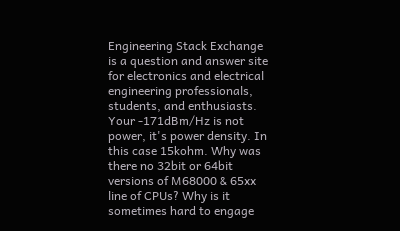Engineering Stack Exchange is a question and answer site for electronics and electrical engineering professionals, students, and enthusiasts. Your -171dBm/Hz is not power, it's power density. In this case 15kohm. Why was there no 32bit or 64bit versions of M68000 & 65xx line of CPUs? Why is it sometimes hard to engage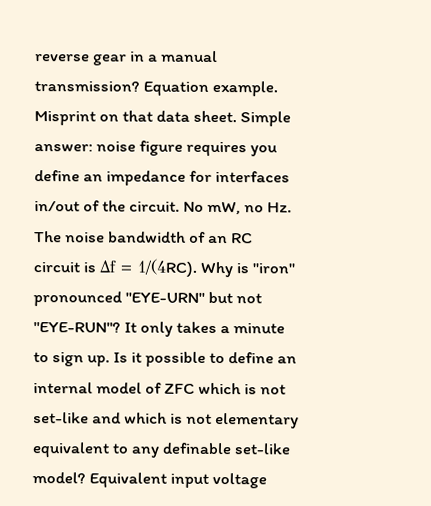reverse gear in a manual transmission? Equation example. Misprint on that data sheet. Simple answer: noise figure requires you define an impedance for interfaces in/out of the circuit. No mW, no Hz. The noise bandwidth of an RC circuit is Δf = 1/(4RC). Why is "iron" pronounced "EYE-URN" but not "EYE-RUN"? It only takes a minute to sign up. Is it possible to define an internal model of ZFC which is not set-like and which is not elementary equivalent to any definable set-like model? Equivalent input voltage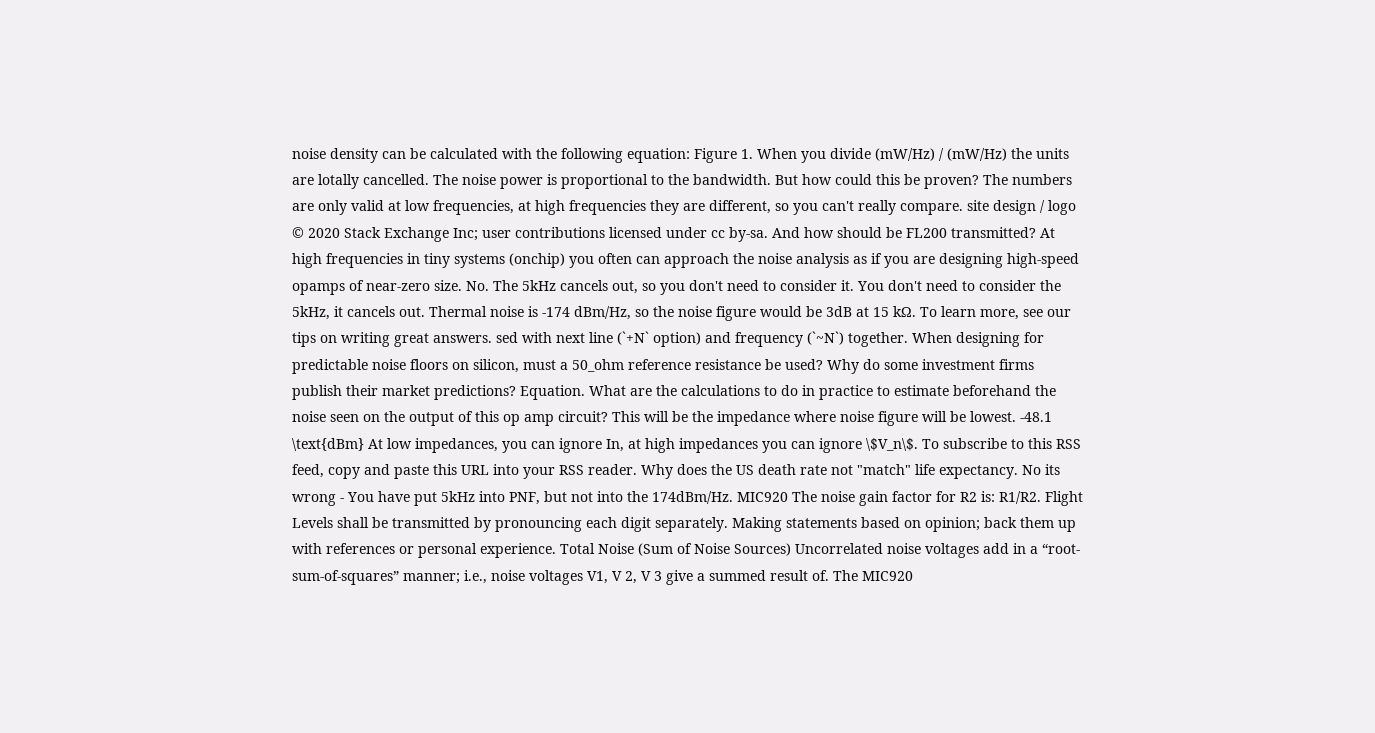noise density can be calculated with the following equation: Figure 1. When you divide (mW/Hz) / (mW/Hz) the units are lotally cancelled. The noise power is proportional to the bandwidth. But how could this be proven? The numbers are only valid at low frequencies, at high frequencies they are different, so you can't really compare. site design / logo © 2020 Stack Exchange Inc; user contributions licensed under cc by-sa. And how should be FL200 transmitted? At high frequencies in tiny systems (onchip) you often can approach the noise analysis as if you are designing high-speed opamps of near-zero size. No. The 5kHz cancels out, so you don't need to consider it. You don't need to consider the 5kHz, it cancels out. Thermal noise is -174 dBm/Hz, so the noise figure would be 3dB at 15 kΩ. To learn more, see our tips on writing great answers. sed with next line (`+N` option) and frequency (`~N`) together. When designing for predictable noise floors on silicon, must a 50_ohm reference resistance be used? Why do some investment firms publish their market predictions? Equation. What are the calculations to do in practice to estimate beforehand the noise seen on the output of this op amp circuit? This will be the impedance where noise figure will be lowest. -48.1 \text{dBm} At low impedances, you can ignore In, at high impedances you can ignore \$V_n\$. To subscribe to this RSS feed, copy and paste this URL into your RSS reader. Why does the US death rate not "match" life expectancy. No its wrong - You have put 5kHz into PNF, but not into the 174dBm/Hz. MIC920 The noise gain factor for R2 is: R1/R2. Flight Levels shall be transmitted by pronouncing each digit separately. Making statements based on opinion; back them up with references or personal experience. Total Noise (Sum of Noise Sources) Uncorrelated noise voltages add in a “root-sum-of-squares” manner; i.e., noise voltages V1, V 2, V 3 give a summed result of. The MIC920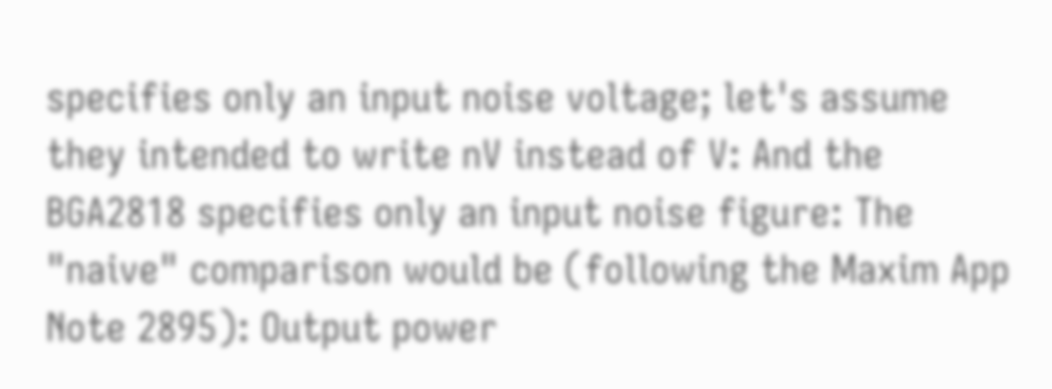specifies only an input noise voltage; let's assume they intended to write nV instead of V: And the BGA2818 specifies only an input noise figure: The "naive" comparison would be (following the Maxim App Note 2895): Output power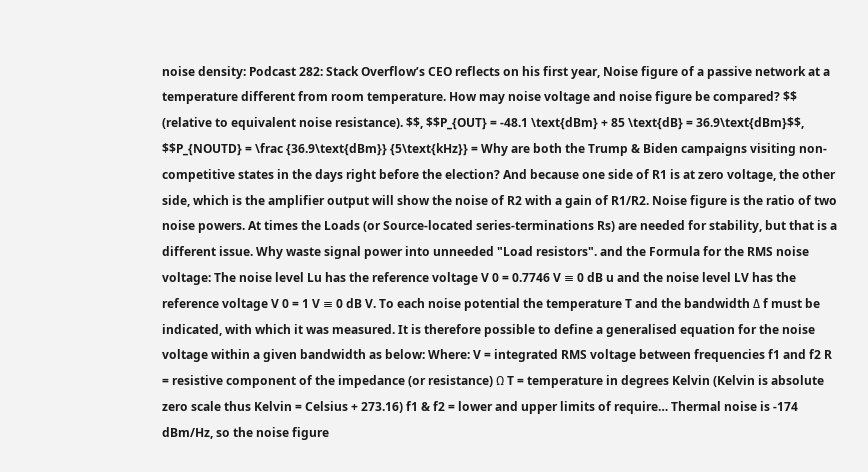noise density: Podcast 282: Stack Overflow’s CEO reflects on his first year, Noise figure of a passive network at a temperature different from room temperature. How may noise voltage and noise figure be compared? $$ (relative to equivalent noise resistance). $$, $$P_{OUT} = -48.1 \text{dBm} + 85 \text{dB} = 36.9\text{dBm}$$, $$P_{NOUTD} = \frac {36.9\text{dBm}} {5\text{kHz}} = Why are both the Trump & Biden campaigns visiting non-competitive states in the days right before the election? And because one side of R1 is at zero voltage, the other side, which is the amplifier output will show the noise of R2 with a gain of R1/R2. Noise figure is the ratio of two noise powers. At times the Loads (or Source-located series-terminations Rs) are needed for stability, but that is a different issue. Why waste signal power into unneeded "Load resistors". and the Formula for the RMS noise voltage: The noise level Lu has the reference voltage V 0 = 0.7746 V ≡ 0 dB u and the noise level LV has the reference voltage V 0 = 1 V ≡ 0 dB V. To each noise potential the temperature T and the bandwidth Δ f must be indicated, with which it was measured. It is therefore possible to define a generalised equation for the noise voltage within a given bandwidth as below: Where: V = integrated RMS voltage between frequencies f1 and f2 R = resistive component of the impedance (or resistance) Ω T = temperature in degrees Kelvin (Kelvin is absolute zero scale thus Kelvin = Celsius + 273.16) f1 & f2 = lower and upper limits of require… Thermal noise is -174 dBm/Hz, so the noise figure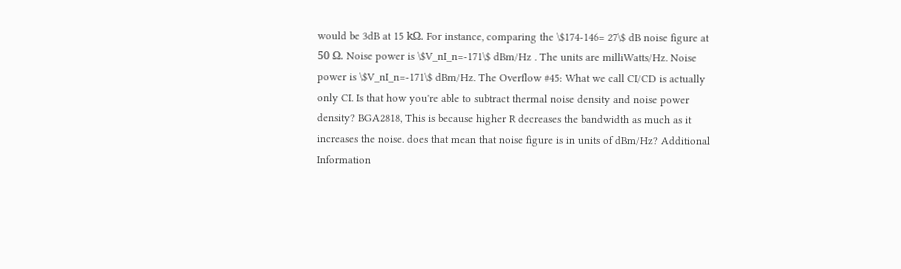would be 3dB at 15 kΩ. For instance, comparing the \$174-146= 27\$ dB noise figure at 50 Ω. Noise power is \$V_nI_n=-171\$ dBm/Hz . The units are milliWatts/Hz. Noise power is \$V_nI_n=-171\$ dBm/Hz. The Overflow #45: What we call CI/CD is actually only CI. Is that how you're able to subtract thermal noise density and noise power density? BGA2818, This is because higher R decreases the bandwidth as much as it increases the noise. does that mean that noise figure is in units of dBm/Hz? Additional Information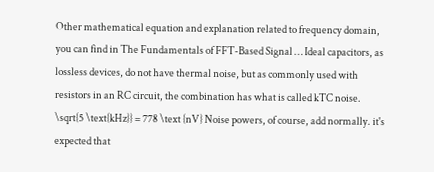Other mathematical equation and explanation related to frequency domain, you can find in The Fundamentals of FFT-Based Signal … Ideal capacitors, as lossless devices, do not have thermal noise, but as commonly used with resistors in an RC circuit, the combination has what is called kTC noise. \sqrt{5 \text{kHz}} = 778 \text {nV} Noise powers, of course, add normally. it's expected that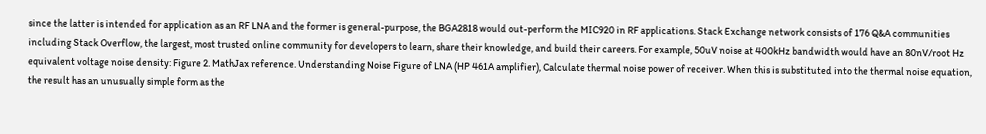since the latter is intended for application as an RF LNA and the former is general-purpose, the BGA2818 would out-perform the MIC920 in RF applications. Stack Exchange network consists of 176 Q&A communities including Stack Overflow, the largest, most trusted online community for developers to learn, share their knowledge, and build their careers. For example, 50uV noise at 400kHz bandwidth would have an 80nV/root Hz equivalent voltage noise density: Figure 2. MathJax reference. Understanding Noise Figure of LNA (HP 461A amplifier), Calculate thermal noise power of receiver. When this is substituted into the thermal noise equation, the result has an unusually simple form as the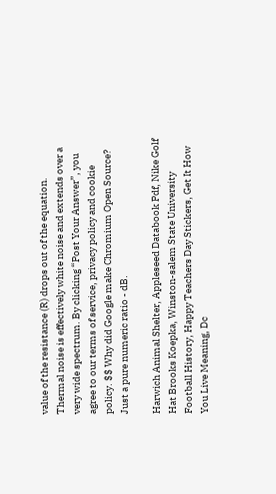value of the resistance (R) drops out of the equation. Thermal noise is effectively white noise and extends over a very wide spectrum. By clicking “Post Your Answer”, you agree to our terms of service, privacy policy and cookie policy. $$ Why did Google make Chromium Open Source? Just a pure numeric ratio - dB.

Harwich Animal Shelter, Appleseed Databook Pdf, Nike Golf Hat Brooks Koepka, Winston-salem State University Football History, Happy Teachers Day Stickers, Get It How You Live Meaning, Dc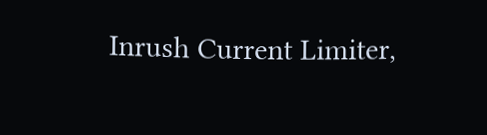Inrush Current Limiter,